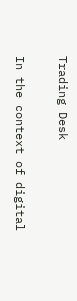Trading Desk

In the context of digital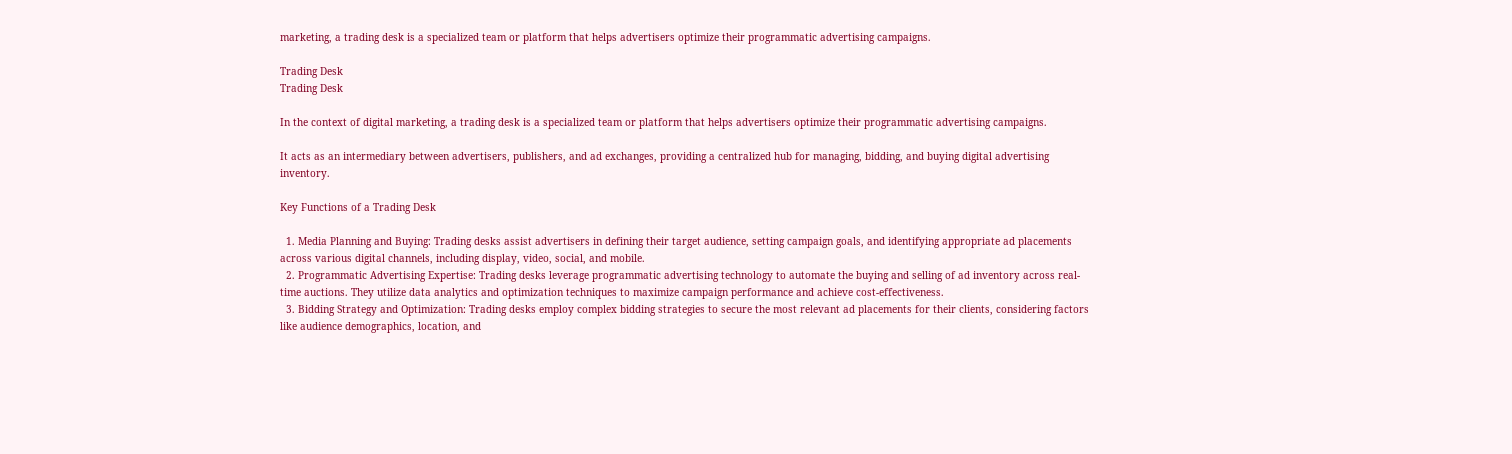marketing, a trading desk is a specialized team or platform that helps advertisers optimize their programmatic advertising campaigns.

Trading Desk
Trading Desk

In the context of digital marketing, a trading desk is a specialized team or platform that helps advertisers optimize their programmatic advertising campaigns.

It acts as an intermediary between advertisers, publishers, and ad exchanges, providing a centralized hub for managing, bidding, and buying digital advertising inventory.

Key Functions of a Trading Desk

  1. Media Planning and Buying: Trading desks assist advertisers in defining their target audience, setting campaign goals, and identifying appropriate ad placements across various digital channels, including display, video, social, and mobile.
  2. Programmatic Advertising Expertise: Trading desks leverage programmatic advertising technology to automate the buying and selling of ad inventory across real-time auctions. They utilize data analytics and optimization techniques to maximize campaign performance and achieve cost-effectiveness.
  3. Bidding Strategy and Optimization: Trading desks employ complex bidding strategies to secure the most relevant ad placements for their clients, considering factors like audience demographics, location, and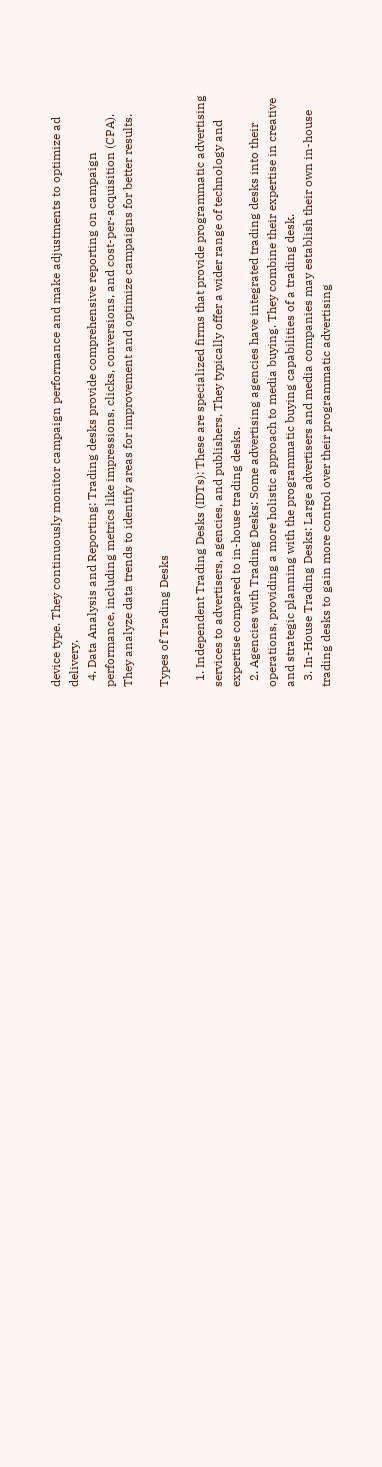device type. They continuously monitor campaign performance and make adjustments to optimize ad delivery.
  4. Data Analysis and Reporting: Trading desks provide comprehensive reporting on campaign performance, including metrics like impressions, clicks, conversions, and cost-per-acquisition (CPA). They analyze data trends to identify areas for improvement and optimize campaigns for better results.

Types of Trading Desks

  1. Independent Trading Desks (IDTs): These are specialized firms that provide programmatic advertising services to advertisers, agencies, and publishers. They typically offer a wider range of technology and expertise compared to in-house trading desks.
  2. Agencies with Trading Desks: Some advertising agencies have integrated trading desks into their operations, providing a more holistic approach to media buying. They combine their expertise in creative and strategic planning with the programmatic buying capabilities of a trading desk.
  3. In-House Trading Desks: Large advertisers and media companies may establish their own in-house trading desks to gain more control over their programmatic advertising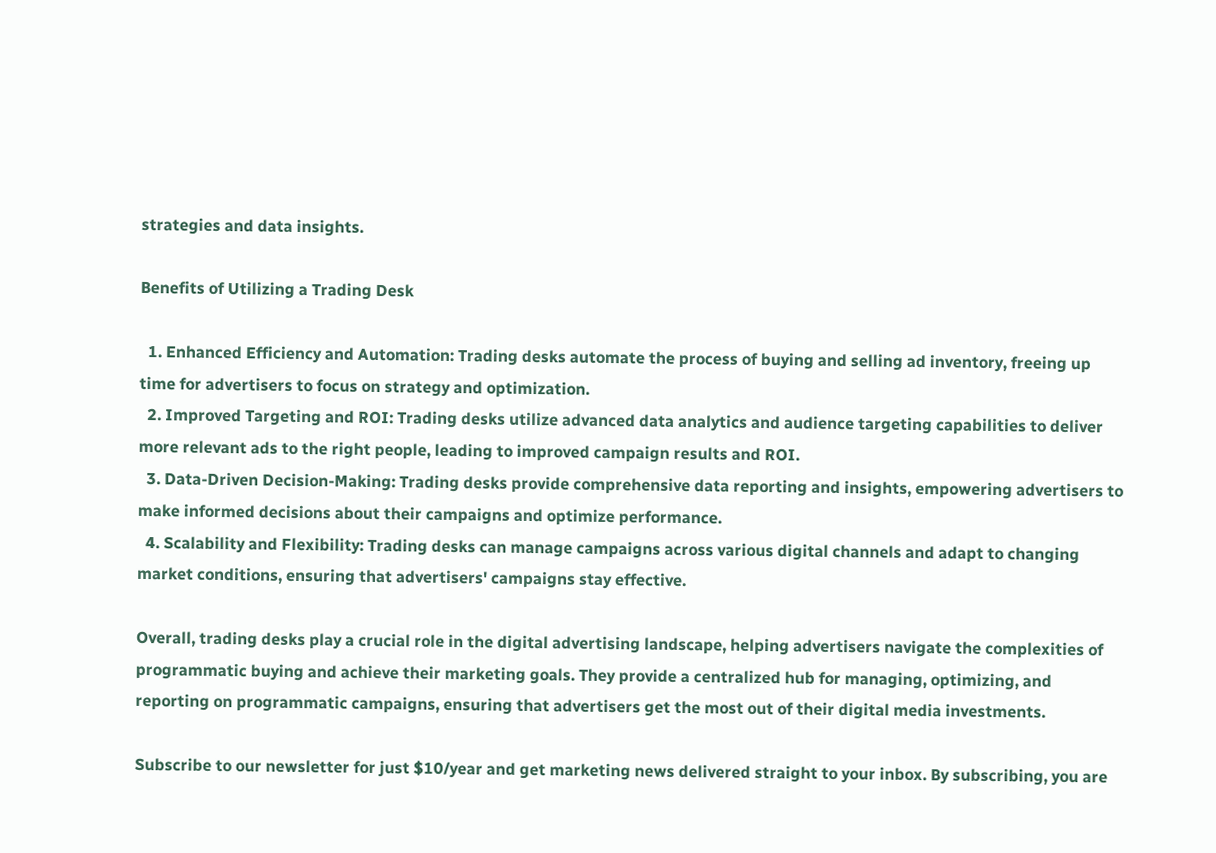strategies and data insights.

Benefits of Utilizing a Trading Desk

  1. Enhanced Efficiency and Automation: Trading desks automate the process of buying and selling ad inventory, freeing up time for advertisers to focus on strategy and optimization.
  2. Improved Targeting and ROI: Trading desks utilize advanced data analytics and audience targeting capabilities to deliver more relevant ads to the right people, leading to improved campaign results and ROI.
  3. Data-Driven Decision-Making: Trading desks provide comprehensive data reporting and insights, empowering advertisers to make informed decisions about their campaigns and optimize performance.
  4. Scalability and Flexibility: Trading desks can manage campaigns across various digital channels and adapt to changing market conditions, ensuring that advertisers' campaigns stay effective.

Overall, trading desks play a crucial role in the digital advertising landscape, helping advertisers navigate the complexities of programmatic buying and achieve their marketing goals. They provide a centralized hub for managing, optimizing, and reporting on programmatic campaigns, ensuring that advertisers get the most out of their digital media investments.

Subscribe to our newsletter for just $10/year and get marketing news delivered straight to your inbox. By subscribing, you are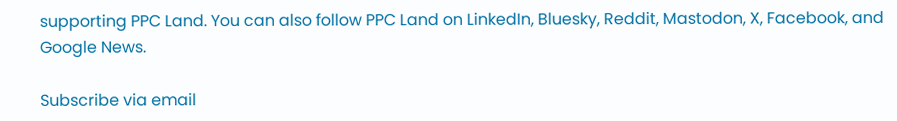supporting PPC Land. You can also follow PPC Land on LinkedIn, Bluesky, Reddit, Mastodon, X, Facebook, and Google News.

Subscribe via email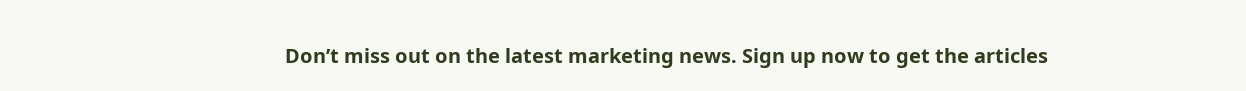Don’t miss out on the latest marketing news. Sign up now to get the articles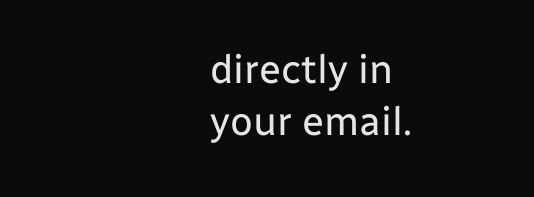directly in your email.